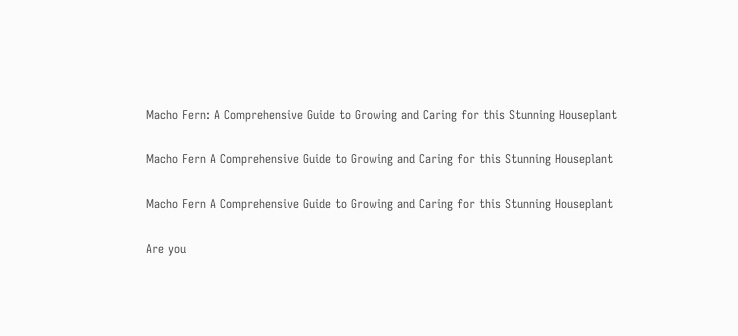Macho Fern: A Comprehensive Guide to Growing and Caring for this Stunning Houseplant

Macho Fern A Comprehensive Guide to Growing and Caring for this Stunning Houseplant

Macho Fern A Comprehensive Guide to Growing and Caring for this Stunning Houseplant

Are you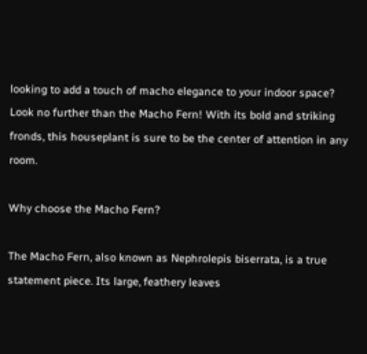looking to add a touch of macho elegance to your indoor space? Look no further than the Macho Fern! With its bold and striking fronds, this houseplant is sure to be the center of attention in any room.

Why choose the Macho Fern?

The Macho Fern, also known as Nephrolepis biserrata, is a true statement piece. Its large, feathery leaves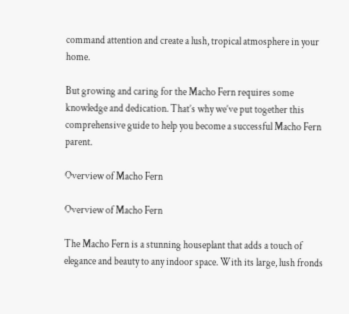command attention and create a lush, tropical atmosphere in your home.

But growing and caring for the Macho Fern requires some knowledge and dedication. That’s why we’ve put together this comprehensive guide to help you become a successful Macho Fern parent.

Overview of Macho Fern

Overview of Macho Fern

The Macho Fern is a stunning houseplant that adds a touch of elegance and beauty to any indoor space. With its large, lush fronds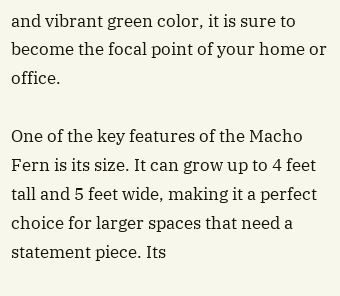and vibrant green color, it is sure to become the focal point of your home or office.

One of the key features of the Macho Fern is its size. It can grow up to 4 feet tall and 5 feet wide, making it a perfect choice for larger spaces that need a statement piece. Its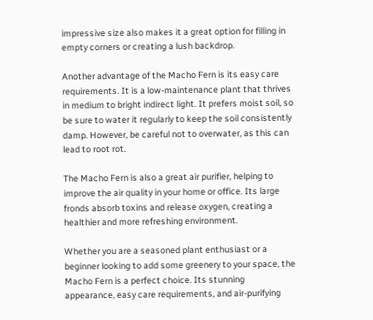impressive size also makes it a great option for filling in empty corners or creating a lush backdrop.

Another advantage of the Macho Fern is its easy care requirements. It is a low-maintenance plant that thrives in medium to bright indirect light. It prefers moist soil, so be sure to water it regularly to keep the soil consistently damp. However, be careful not to overwater, as this can lead to root rot.

The Macho Fern is also a great air purifier, helping to improve the air quality in your home or office. Its large fronds absorb toxins and release oxygen, creating a healthier and more refreshing environment.

Whether you are a seasoned plant enthusiast or a beginner looking to add some greenery to your space, the Macho Fern is a perfect choice. Its stunning appearance, easy care requirements, and air-purifying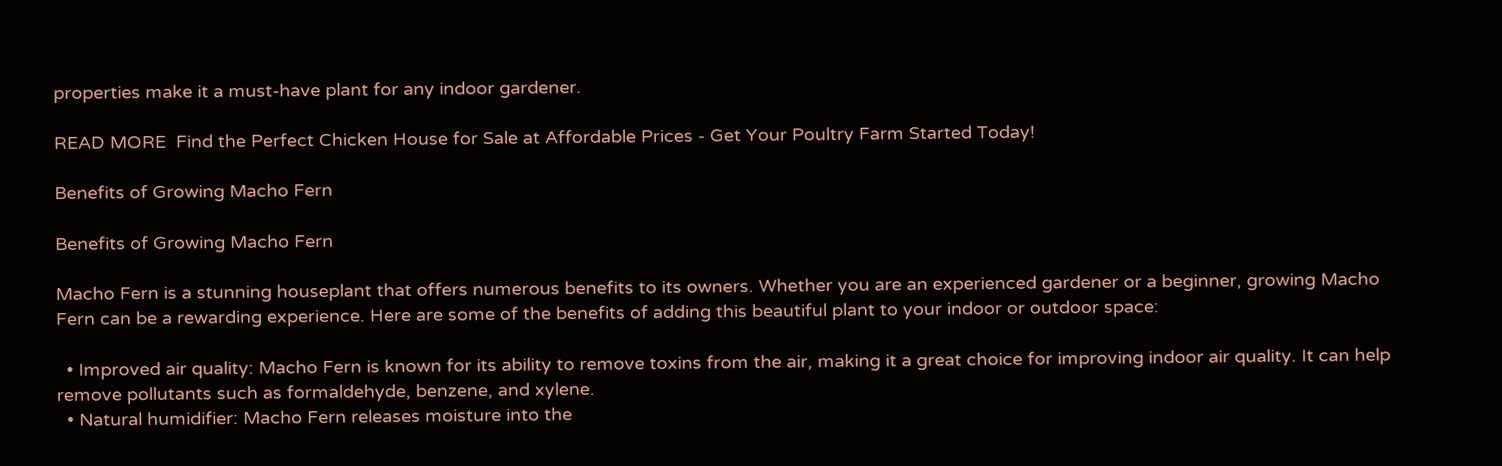properties make it a must-have plant for any indoor gardener.

READ MORE  Find the Perfect Chicken House for Sale at Affordable Prices - Get Your Poultry Farm Started Today!

Benefits of Growing Macho Fern

Benefits of Growing Macho Fern

Macho Fern is a stunning houseplant that offers numerous benefits to its owners. Whether you are an experienced gardener or a beginner, growing Macho Fern can be a rewarding experience. Here are some of the benefits of adding this beautiful plant to your indoor or outdoor space:

  • Improved air quality: Macho Fern is known for its ability to remove toxins from the air, making it a great choice for improving indoor air quality. It can help remove pollutants such as formaldehyde, benzene, and xylene.
  • Natural humidifier: Macho Fern releases moisture into the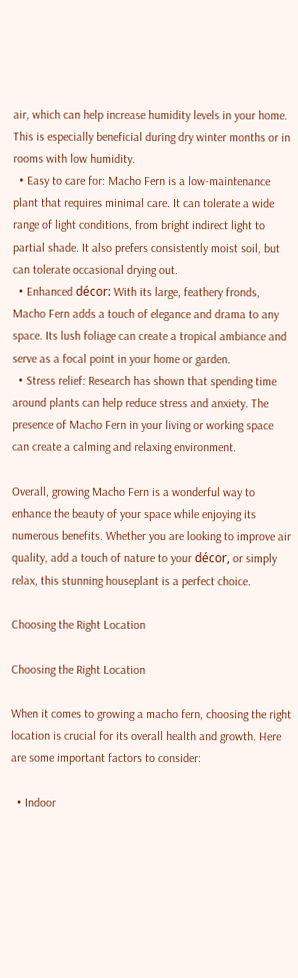air, which can help increase humidity levels in your home. This is especially beneficial during dry winter months or in rooms with low humidity.
  • Easy to care for: Macho Fern is a low-maintenance plant that requires minimal care. It can tolerate a wide range of light conditions, from bright indirect light to partial shade. It also prefers consistently moist soil, but can tolerate occasional drying out.
  • Enhanced décor: With its large, feathery fronds, Macho Fern adds a touch of elegance and drama to any space. Its lush foliage can create a tropical ambiance and serve as a focal point in your home or garden.
  • Stress relief: Research has shown that spending time around plants can help reduce stress and anxiety. The presence of Macho Fern in your living or working space can create a calming and relaxing environment.

Overall, growing Macho Fern is a wonderful way to enhance the beauty of your space while enjoying its numerous benefits. Whether you are looking to improve air quality, add a touch of nature to your décor, or simply relax, this stunning houseplant is a perfect choice.

Choosing the Right Location

Choosing the Right Location

When it comes to growing a macho fern, choosing the right location is crucial for its overall health and growth. Here are some important factors to consider:

  • Indoor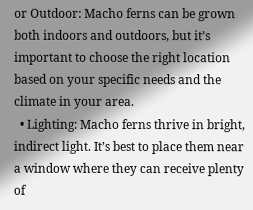or Outdoor: Macho ferns can be grown both indoors and outdoors, but it’s important to choose the right location based on your specific needs and the climate in your area.
  • Lighting: Macho ferns thrive in bright, indirect light. It’s best to place them near a window where they can receive plenty of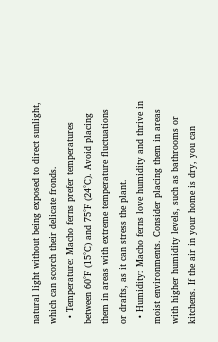natural light without being exposed to direct sunlight, which can scorch their delicate fronds.
  • Temperature: Macho ferns prefer temperatures between 60°F (15°C) and 75°F (24°C). Avoid placing them in areas with extreme temperature fluctuations or drafts, as it can stress the plant.
  • Humidity: Macho ferns love humidity and thrive in moist environments. Consider placing them in areas with higher humidity levels, such as bathrooms or kitchens. If the air in your home is dry, you can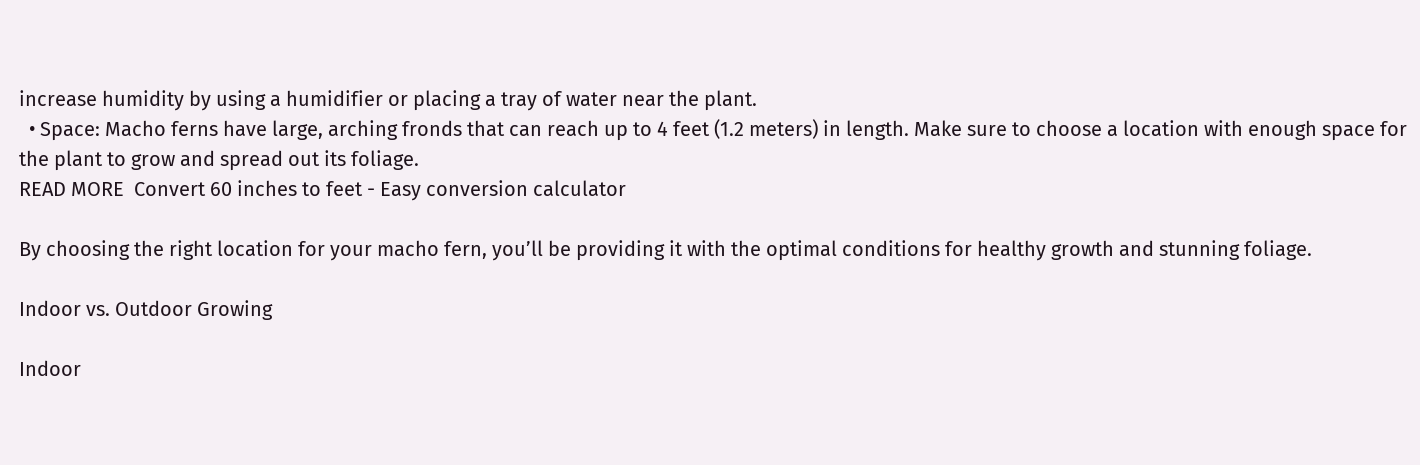increase humidity by using a humidifier or placing a tray of water near the plant.
  • Space: Macho ferns have large, arching fronds that can reach up to 4 feet (1.2 meters) in length. Make sure to choose a location with enough space for the plant to grow and spread out its foliage.
READ MORE  Convert 60 inches to feet - Easy conversion calculator

By choosing the right location for your macho fern, you’ll be providing it with the optimal conditions for healthy growth and stunning foliage.

Indoor vs. Outdoor Growing

Indoor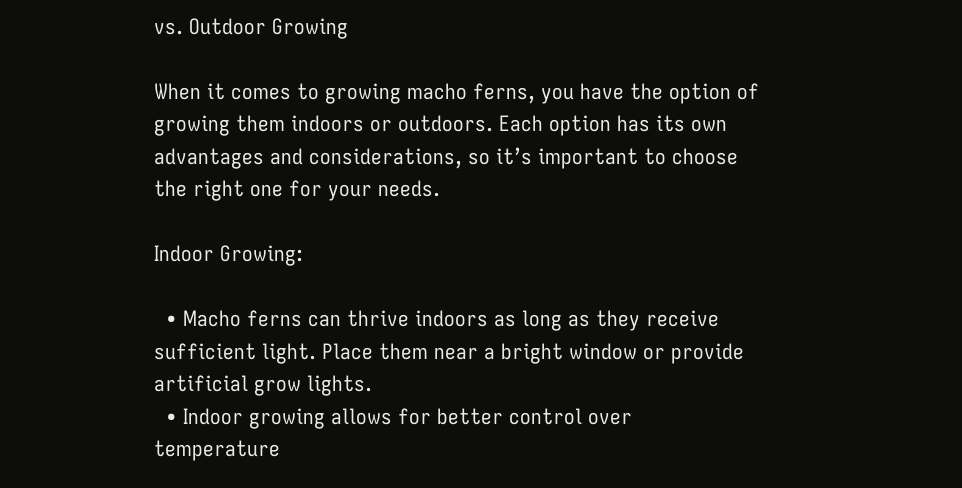vs. Outdoor Growing

When it comes to growing macho ferns, you have the option of growing them indoors or outdoors. Each option has its own advantages and considerations, so it’s important to choose the right one for your needs.

Indoor Growing:

  • Macho ferns can thrive indoors as long as they receive sufficient light. Place them near a bright window or provide artificial grow lights.
  • Indoor growing allows for better control over temperature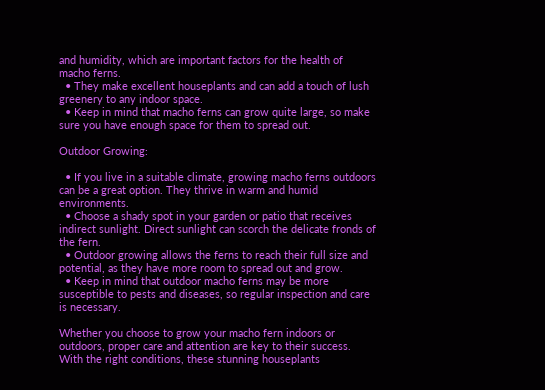and humidity, which are important factors for the health of macho ferns.
  • They make excellent houseplants and can add a touch of lush greenery to any indoor space.
  • Keep in mind that macho ferns can grow quite large, so make sure you have enough space for them to spread out.

Outdoor Growing:

  • If you live in a suitable climate, growing macho ferns outdoors can be a great option. They thrive in warm and humid environments.
  • Choose a shady spot in your garden or patio that receives indirect sunlight. Direct sunlight can scorch the delicate fronds of the fern.
  • Outdoor growing allows the ferns to reach their full size and potential, as they have more room to spread out and grow.
  • Keep in mind that outdoor macho ferns may be more susceptible to pests and diseases, so regular inspection and care is necessary.

Whether you choose to grow your macho fern indoors or outdoors, proper care and attention are key to their success. With the right conditions, these stunning houseplants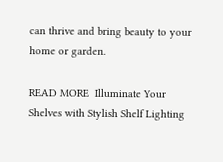can thrive and bring beauty to your home or garden.

READ MORE  Illuminate Your Shelves with Stylish Shelf Lighting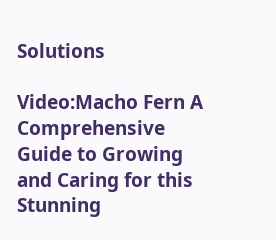Solutions

Video:Macho Fern A Comprehensive Guide to Growing and Caring for this Stunning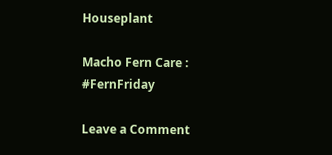Houseplant

Macho Fern Care : #FernFriday

Leave a Comment